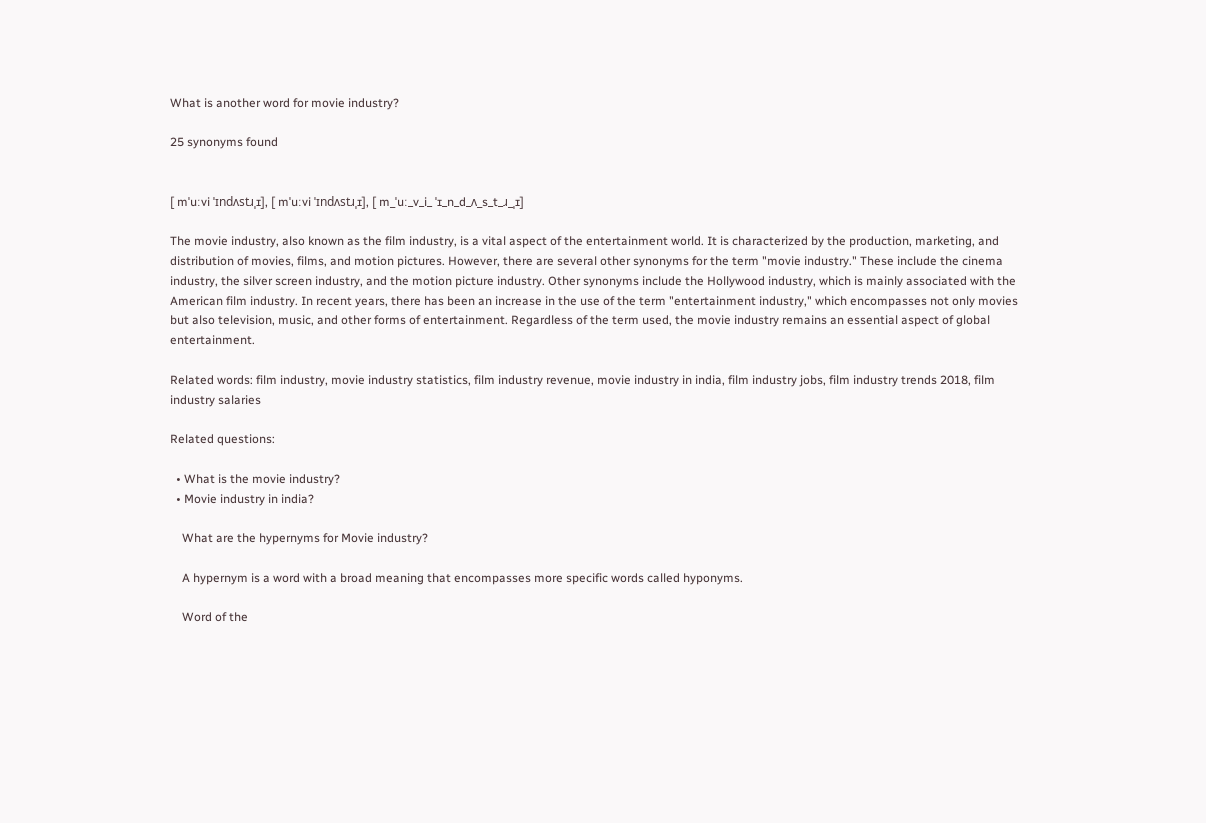What is another word for movie industry?

25 synonyms found


[ mˈuːvi ˈɪndʌstɹˌɪ], [ mˈuːvi ˈɪndʌstɹˌɪ], [ m_ˈuː_v_i_ ˈɪ_n_d_ʌ_s_t_ɹ_ˌɪ]

The movie industry, also known as the film industry, is a vital aspect of the entertainment world. It is characterized by the production, marketing, and distribution of movies, films, and motion pictures. However, there are several other synonyms for the term "movie industry." These include the cinema industry, the silver screen industry, and the motion picture industry. Other synonyms include the Hollywood industry, which is mainly associated with the American film industry. In recent years, there has been an increase in the use of the term "entertainment industry," which encompasses not only movies but also television, music, and other forms of entertainment. Regardless of the term used, the movie industry remains an essential aspect of global entertainment.

Related words: film industry, movie industry statistics, film industry revenue, movie industry in india, film industry jobs, film industry trends 2018, film industry salaries

Related questions:

  • What is the movie industry?
  • Movie industry in india?

    What are the hypernyms for Movie industry?

    A hypernym is a word with a broad meaning that encompasses more specific words called hyponyms.

    Word of the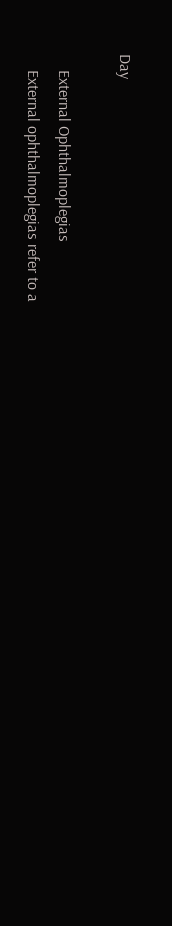Day

    External Ophthalmoplegias
    External ophthalmoplegias refer to a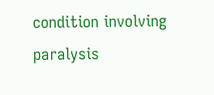condition involving paralysis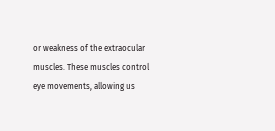or weakness of the extraocular muscles. These muscles control eye movements, allowing us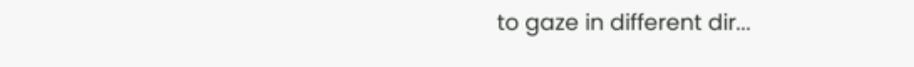to gaze in different dir...